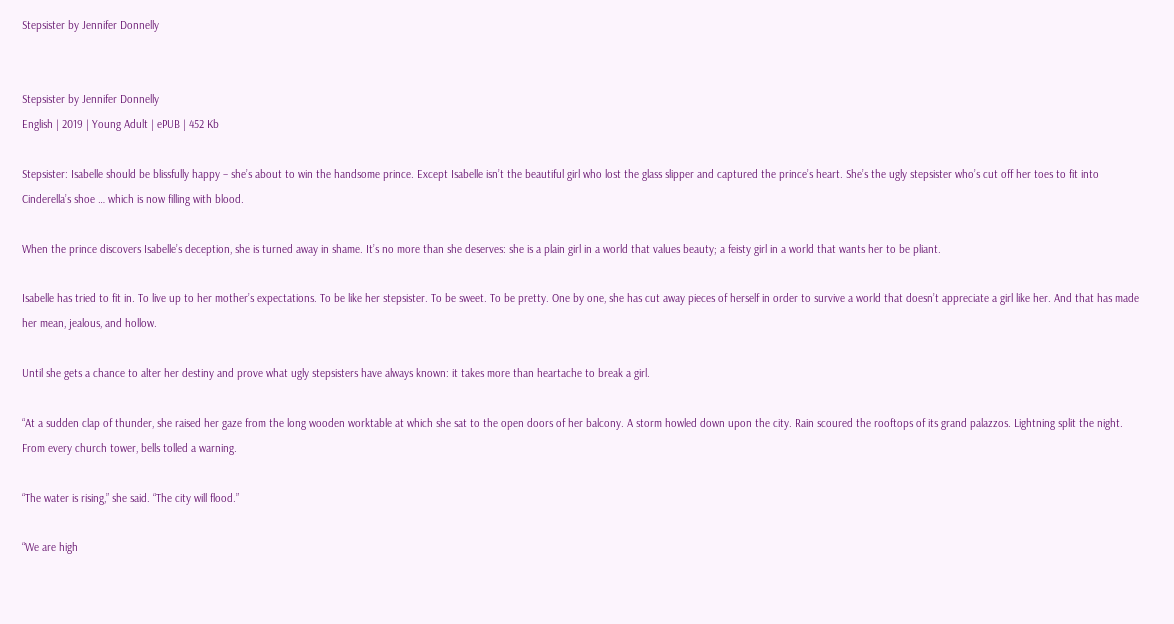Stepsister by Jennifer Donnelly


Stepsister by Jennifer Donnelly
English | 2019 | Young Adult | ePUB | 452 Kb

Stepsister: Isabelle should be blissfully happy – she’s about to win the handsome prince. Except Isabelle isn’t the beautiful girl who lost the glass slipper and captured the prince’s heart. She’s the ugly stepsister who’s cut off her toes to fit into Cinderella’s shoe … which is now filling with blood.

When the prince discovers Isabelle’s deception, she is turned away in shame. It’s no more than she deserves: she is a plain girl in a world that values beauty; a feisty girl in a world that wants her to be pliant.

Isabelle has tried to fit in. To live up to her mother’s expectations. To be like her stepsister. To be sweet. To be pretty. One by one, she has cut away pieces of herself in order to survive a world that doesn’t appreciate a girl like her. And that has made her mean, jealous, and hollow.

Until she gets a chance to alter her destiny and prove what ugly stepsisters have always known: it takes more than heartache to break a girl.

“At a sudden clap of thunder, she raised her gaze from the long wooden worktable at which she sat to the open doors of her balcony. A storm howled down upon the city. Rain scoured the rooftops of its grand palazzos. Lightning split the night. From every church tower, bells tolled a warning.

“The water is rising,” she said. “The city will flood.”

“We are high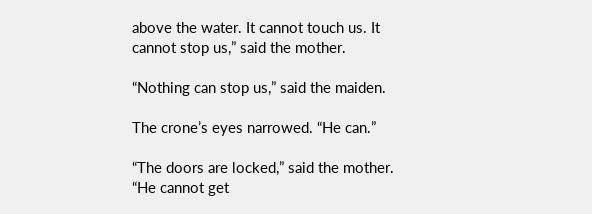above the water. It cannot touch us. It cannot stop us,” said the mother.

“Nothing can stop us,” said the maiden.

The crone’s eyes narrowed. “He can.”

“The doors are locked,” said the mother. “He cannot get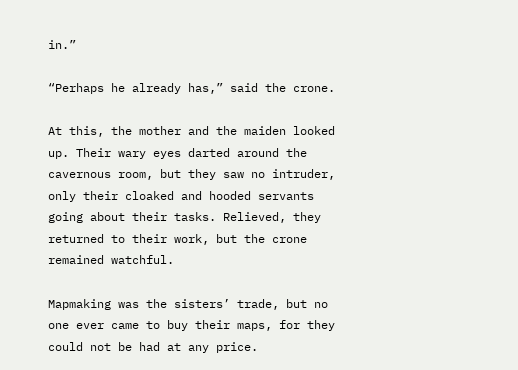in.”

“Perhaps he already has,” said the crone.

At this, the mother and the maiden looked up. Their wary eyes darted around the cavernous room, but they saw no intruder, only their cloaked and hooded servants going about their tasks. Relieved, they returned to their work, but the crone remained watchful.

Mapmaking was the sisters’ trade, but no one ever came to buy their maps, for they could not be had at any price.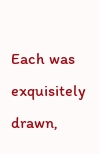Each was exquisitely drawn,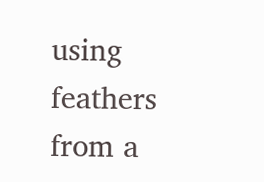using feathers from a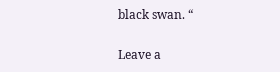black swan. “

Leave a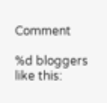Comment

%d bloggers like this: